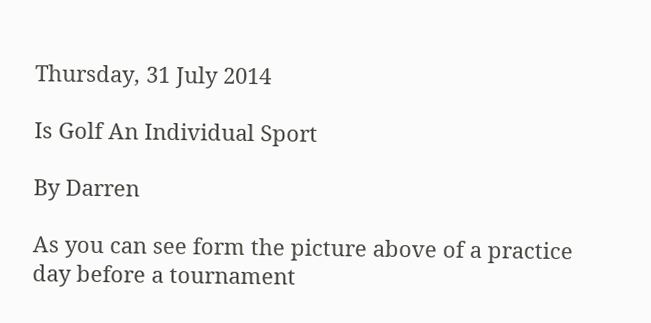Thursday, 31 July 2014

Is Golf An Individual Sport

By Darren

As you can see form the picture above of a practice day before a tournament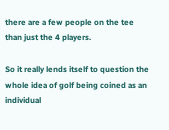there are a few people on the tee than just the 4 players.

So it really lends itself to question the whole idea of golf being coined as an individual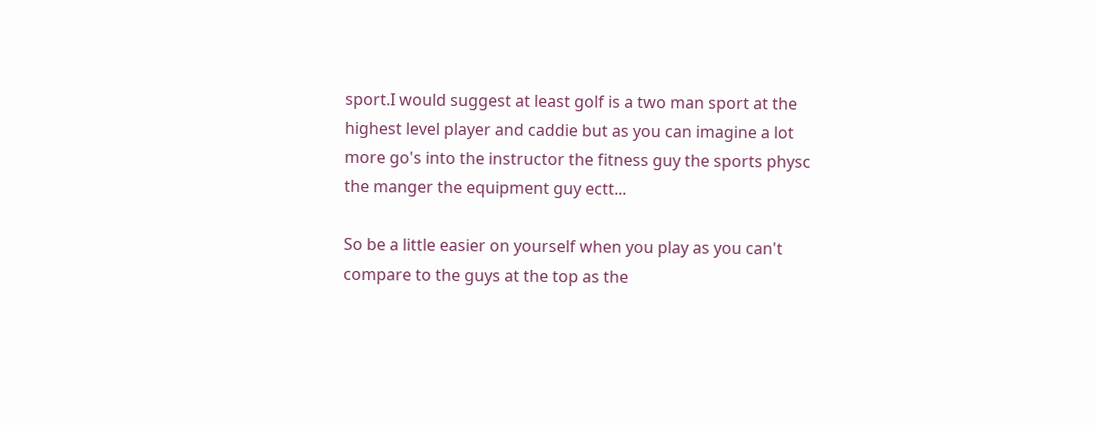sport.I would suggest at least golf is a two man sport at the highest level player and caddie but as you can imagine a lot more go's into the instructor the fitness guy the sports physc the manger the equipment guy ectt...

So be a little easier on yourself when you play as you can't compare to the guys at the top as the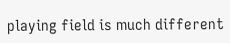playing field is much different